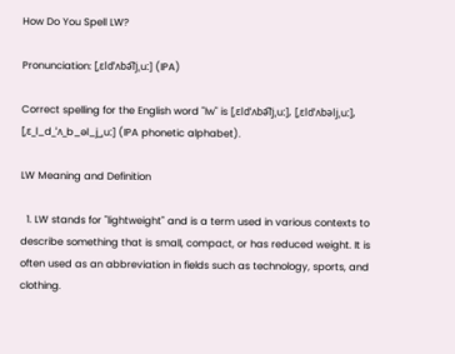How Do You Spell LW?

Pronunciation: [ˌɛldˈʌbə͡ljˌuː] (IPA)

Correct spelling for the English word "lw" is [ˌɛldˈʌbə͡ljˌuː], [ˌɛldˈʌbəljˌuː], [ˌɛ_l_d_ˈʌ_b_əl_j_ˌuː] (IPA phonetic alphabet).

LW Meaning and Definition

  1. LW stands for "lightweight" and is a term used in various contexts to describe something that is small, compact, or has reduced weight. It is often used as an abbreviation in fields such as technology, sports, and clothing.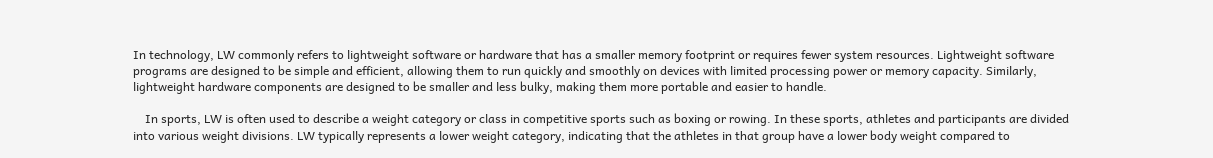In technology, LW commonly refers to lightweight software or hardware that has a smaller memory footprint or requires fewer system resources. Lightweight software programs are designed to be simple and efficient, allowing them to run quickly and smoothly on devices with limited processing power or memory capacity. Similarly, lightweight hardware components are designed to be smaller and less bulky, making them more portable and easier to handle.

    In sports, LW is often used to describe a weight category or class in competitive sports such as boxing or rowing. In these sports, athletes and participants are divided into various weight divisions. LW typically represents a lower weight category, indicating that the athletes in that group have a lower body weight compared to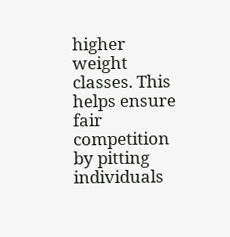higher weight classes. This helps ensure fair competition by pitting individuals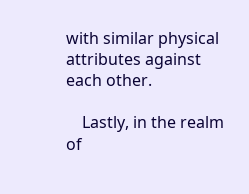with similar physical attributes against each other.

    Lastly, in the realm of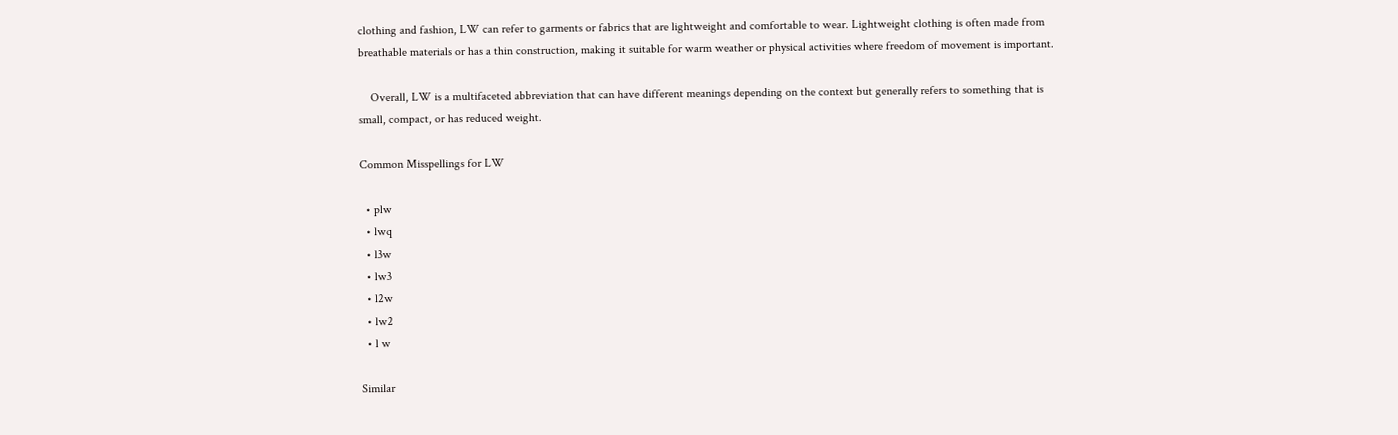clothing and fashion, LW can refer to garments or fabrics that are lightweight and comfortable to wear. Lightweight clothing is often made from breathable materials or has a thin construction, making it suitable for warm weather or physical activities where freedom of movement is important.

    Overall, LW is a multifaceted abbreviation that can have different meanings depending on the context but generally refers to something that is small, compact, or has reduced weight.

Common Misspellings for LW

  • plw
  • lwq
  • l3w
  • lw3
  • l2w
  • lw2
  • l w

Similar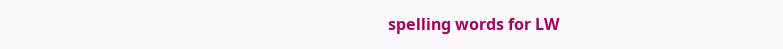spelling words for LW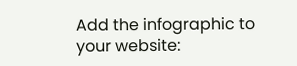Add the infographic to your website: